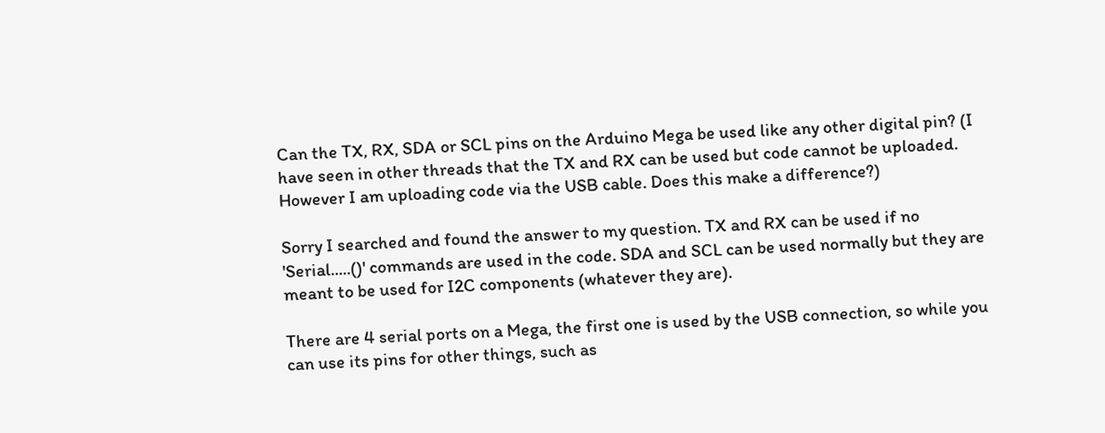Can the TX, RX, SDA or SCL pins on the Arduino Mega be used like any other digital pin? (I have seen in other threads that the TX and RX can be used but code cannot be uploaded. However I am uploading code via the USB cable. Does this make a difference?)

Sorry I searched and found the answer to my question. TX and RX can be used if no 'Serial.....()' commands are used in the code. SDA and SCL can be used normally but they are meant to be used for I2C components (whatever they are).

There are 4 serial ports on a Mega, the first one is used by the USB connection, so while you can use its pins for other things, such as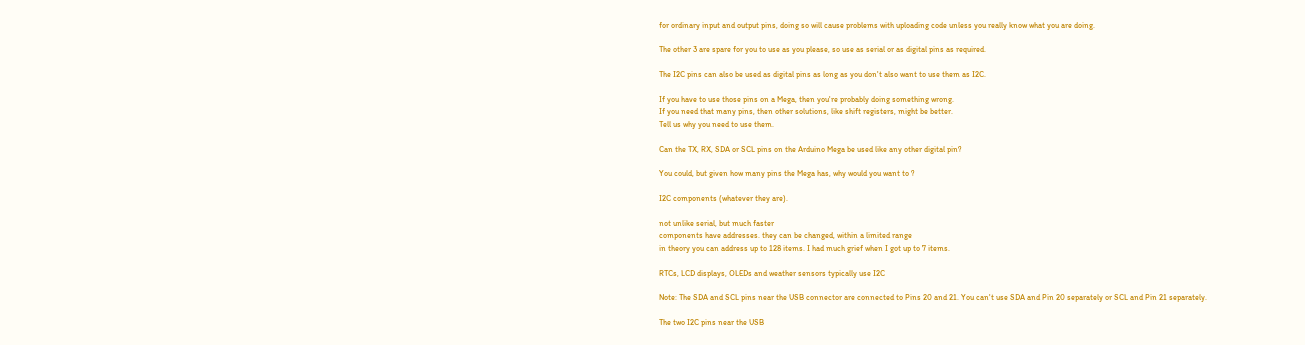for ordinary input and output pins, doing so will cause problems with uploading code unless you really know what you are doing.

The other 3 are spare for you to use as you please, so use as serial or as digital pins as required.

The I2C pins can also be used as digital pins as long as you don't also want to use them as I2C.

If you have to use those pins on a Mega, then you're probably doing something wrong.
If you need that many pins, then other solutions, like shift registers, might be better.
Tell us why you need to use them.

Can the TX, RX, SDA or SCL pins on the Arduino Mega be used like any other digital pin?

You could, but given how many pins the Mega has, why would you want to ?

I2C components (whatever they are).

not unlike serial, but much faster
components have addresses. they can be changed, within a limited range
in theory you can address up to 128 items. I had much grief when I got up to 7 items.

RTCs, LCD displays, OLEDs and weather sensors typically use I2C

Note: The SDA and SCL pins near the USB connector are connected to Pins 20 and 21. You can't use SDA and Pin 20 separately or SCL and Pin 21 separately.

The two I2C pins near the USB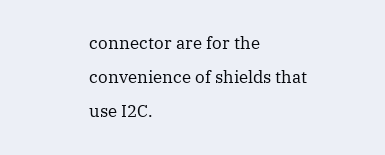connector are for the convenience of shields that use I2C.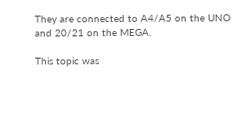They are connected to A4/A5 on the UNO and 20/21 on the MEGA.

This topic was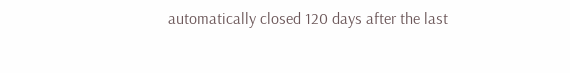automatically closed 120 days after the last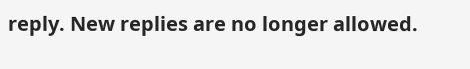reply. New replies are no longer allowed.